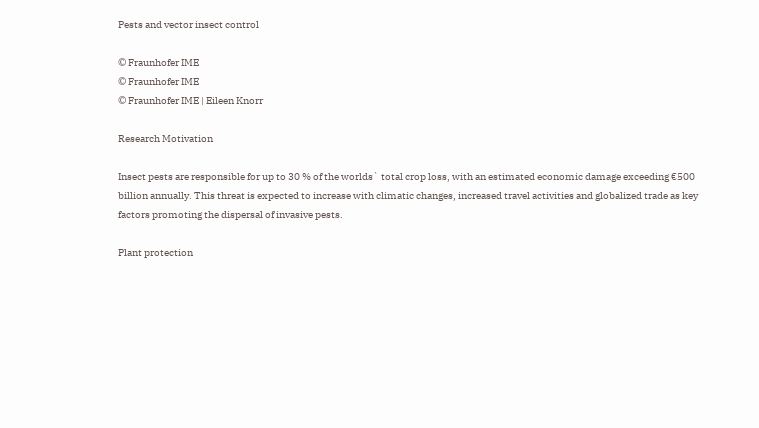Pests and vector insect control

© Fraunhofer IME
© Fraunhofer IME
© Fraunhofer IME | Eileen Knorr

Research Motivation

Insect pests are responsible for up to 30 % of the worlds` total crop loss, with an estimated economic damage exceeding €500 billion annually. This threat is expected to increase with climatic changes, increased travel activities and globalized trade as key factors promoting the dispersal of invasive pests.

Plant protection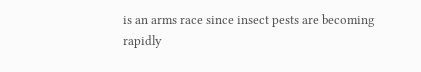is an arms race since insect pests are becoming rapidly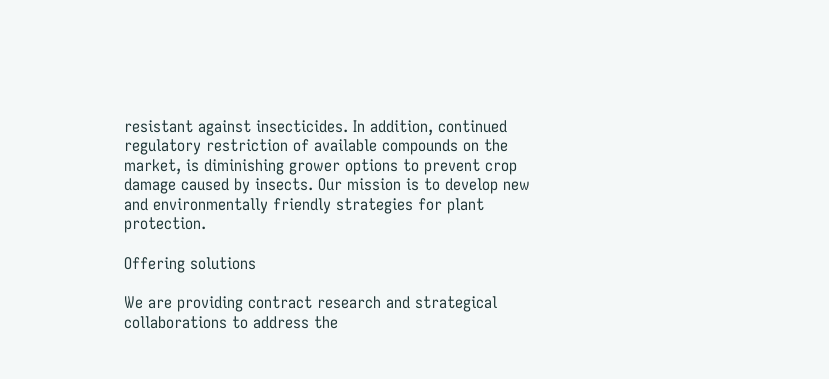resistant against insecticides. In addition, continued regulatory restriction of available compounds on the market, is diminishing grower options to prevent crop damage caused by insects. Our mission is to develop new and environmentally friendly strategies for plant protection.

Offering solutions

We are providing contract research and strategical collaborations to address the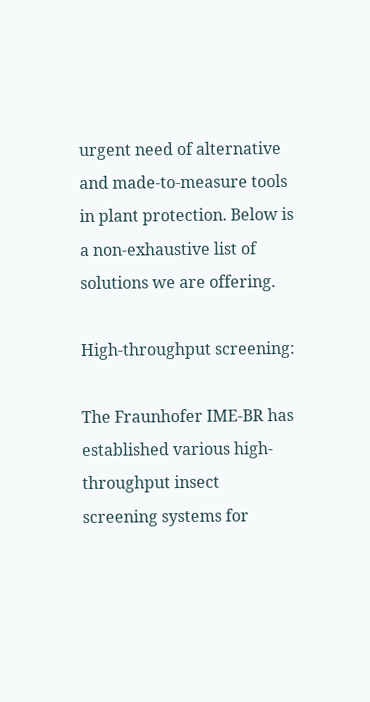urgent need of alternative and made-to-measure tools in plant protection. Below is a non-exhaustive list of solutions we are offering.

High-throughput screening:

The Fraunhofer IME-BR has established various high-throughput insect screening systems for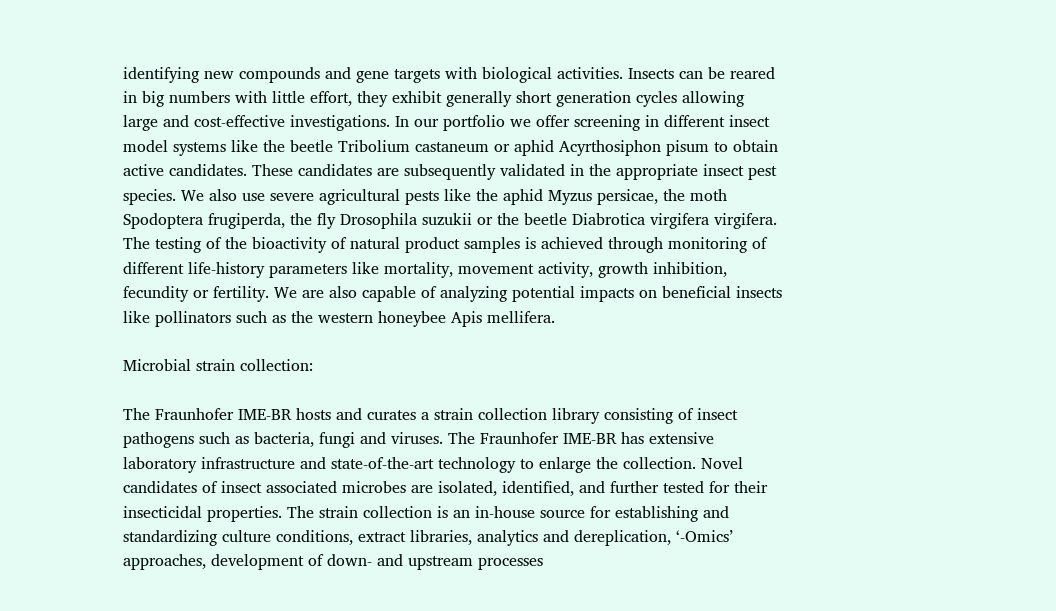identifying new compounds and gene targets with biological activities. Insects can be reared in big numbers with little effort, they exhibit generally short generation cycles allowing large and cost-effective investigations. In our portfolio we offer screening in different insect model systems like the beetle Tribolium castaneum or aphid Acyrthosiphon pisum to obtain active candidates. These candidates are subsequently validated in the appropriate insect pest species. We also use severe agricultural pests like the aphid Myzus persicae, the moth Spodoptera frugiperda, the fly Drosophila suzukii or the beetle Diabrotica virgifera virgifera. The testing of the bioactivity of natural product samples is achieved through monitoring of different life-history parameters like mortality, movement activity, growth inhibition, fecundity or fertility. We are also capable of analyzing potential impacts on beneficial insects like pollinators such as the western honeybee Apis mellifera.

Microbial strain collection:

The Fraunhofer IME-BR hosts and curates a strain collection library consisting of insect pathogens such as bacteria, fungi and viruses. The Fraunhofer IME-BR has extensive laboratory infrastructure and state-of-the-art technology to enlarge the collection. Novel candidates of insect associated microbes are isolated, identified, and further tested for their insecticidal properties. The strain collection is an in-house source for establishing and standardizing culture conditions, extract libraries, analytics and dereplication, ‘-Omics’ approaches, development of down- and upstream processes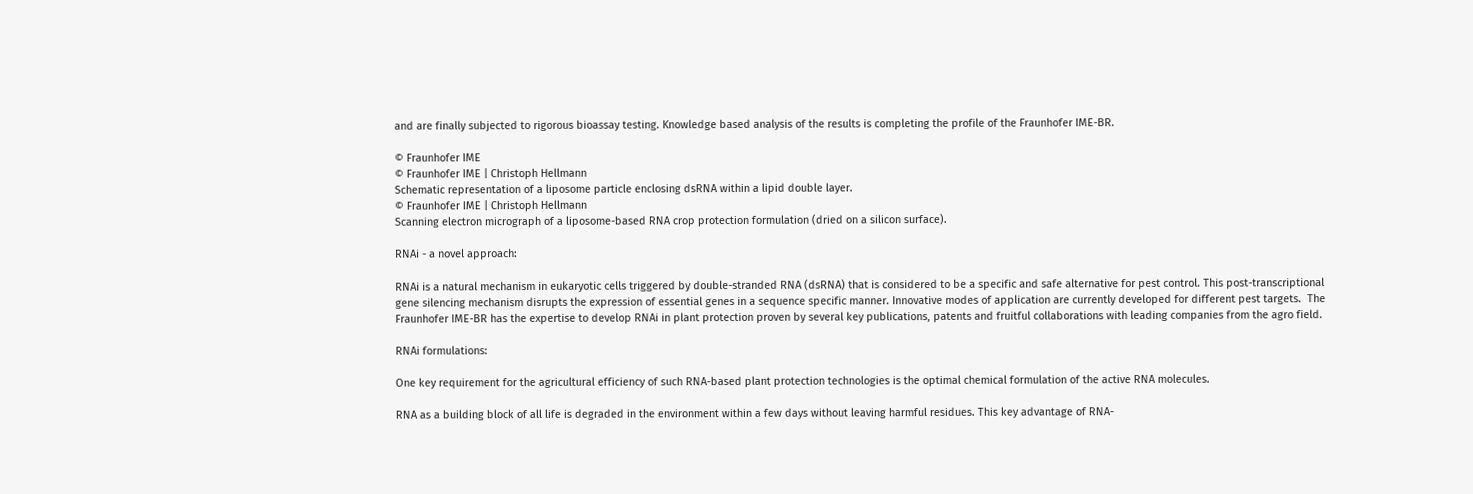and are finally subjected to rigorous bioassay testing. Knowledge based analysis of the results is completing the profile of the Fraunhofer IME-BR.

© Fraunhofer IME
© Fraunhofer IME | Christoph Hellmann
Schematic representation of a liposome particle enclosing dsRNA within a lipid double layer.
© Fraunhofer IME | Christoph Hellmann
Scanning electron micrograph of a liposome-based RNA crop protection formulation (dried on a silicon surface).

RNAi - a novel approach:

RNAi is a natural mechanism in eukaryotic cells triggered by double-stranded RNA (dsRNA) that is considered to be a specific and safe alternative for pest control. This post-transcriptional gene silencing mechanism disrupts the expression of essential genes in a sequence specific manner. Innovative modes of application are currently developed for different pest targets.  The Fraunhofer IME-BR has the expertise to develop RNAi in plant protection proven by several key publications, patents and fruitful collaborations with leading companies from the agro field.

RNAi formulations:

One key requirement for the agricultural efficiency of such RNA-based plant protection technologies is the optimal chemical formulation of the active RNA molecules.

RNA as a building block of all life is degraded in the environment within a few days without leaving harmful residues. This key advantage of RNA-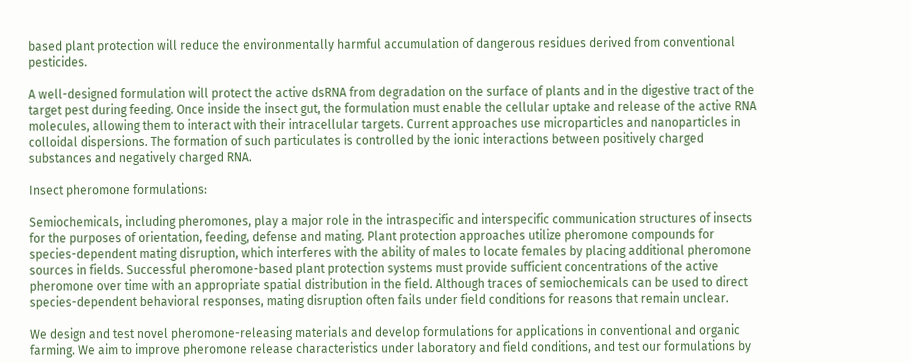based plant protection will reduce the environmentally harmful accumulation of dangerous residues derived from conventional pesticides.

A well-designed formulation will protect the active dsRNA from degradation on the surface of plants and in the digestive tract of the target pest during feeding. Once inside the insect gut, the formulation must enable the cellular uptake and release of the active RNA molecules, allowing them to interact with their intracellular targets. Current approaches use microparticles and nanoparticles in colloidal dispersions. The formation of such particulates is controlled by the ionic interactions between positively charged substances and negatively charged RNA.

Insect pheromone formulations:

Semiochemicals, including pheromones, play a major role in the intraspecific and interspecific communication structures of insects for the purposes of orientation, feeding, defense and mating. Plant protection approaches utilize pheromone compounds for species-dependent mating disruption, which interferes with the ability of males to locate females by placing additional pheromone sources in fields. Successful pheromone-based plant protection systems must provide sufficient concentrations of the active pheromone over time with an appropriate spatial distribution in the field. Although traces of semiochemicals can be used to direct species-dependent behavioral responses, mating disruption often fails under field conditions for reasons that remain unclear.

We design and test novel pheromone-releasing materials and develop formulations for applications in conventional and organic farming. We aim to improve pheromone release characteristics under laboratory and field conditions, and test our formulations by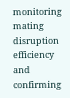monitoring mating disruption efficiency and confirming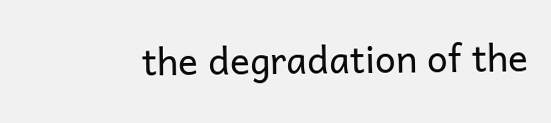the degradation of the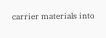carrier materials into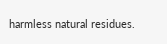harmless natural residues.